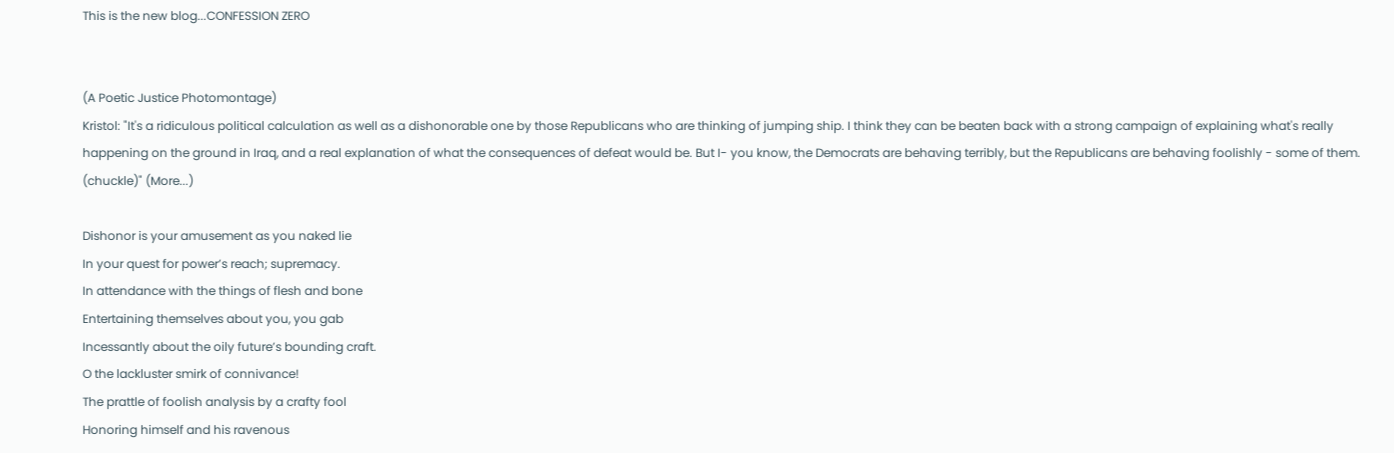This is the new blog...CONFESSION ZERO


(A Poetic Justice Photomontage)
Kristol: "It's a ridiculous political calculation as well as a dishonorable one by those Republicans who are thinking of jumping ship. I think they can be beaten back with a strong campaign of explaining what's really happening on the ground in Iraq, and a real explanation of what the consequences of defeat would be. But I- you know, the Democrats are behaving terribly, but the Republicans are behaving foolishly - some of them. (chuckle)" (More...)

Dishonor is your amusement as you naked lie
In your quest for power’s reach; supremacy.
In attendance with the things of flesh and bone
Entertaining themselves about you, you gab
Incessantly about the oily future’s bounding craft.
O the lackluster smirk of connivance!
The prattle of foolish analysis by a crafty fool
Honoring himself and his ravenous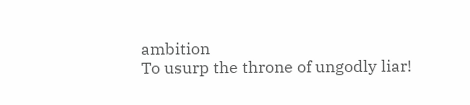ambition
To usurp the throne of ungodly liar!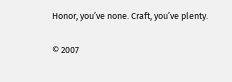Honor, you’ve none. Craft, you’ve plenty.

© 2007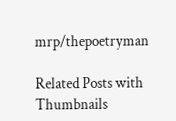mrp/thepoetryman

Related Posts with Thumbnails